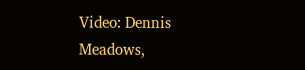Video: Dennis Meadows,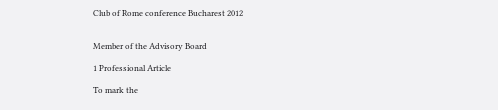Club of Rome conference Bucharest 2012


Member of the Advisory Board

1 Professional Article

To mark the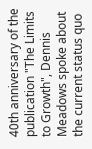40th anniversary of the publication "The Limits to Growth", Dennis Meadows spoke about the current status quo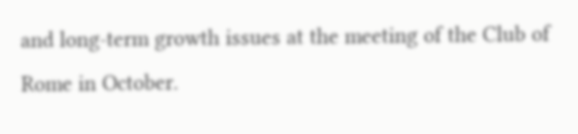and long-term growth issues at the meeting of the Club of Rome in October.